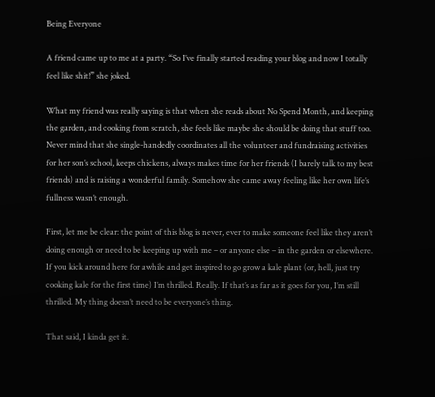Being Everyone

A friend came up to me at a party. “So I’ve finally started reading your blog and now I totally feel like shit!” she joked.

What my friend was really saying is that when she reads about No Spend Month, and keeping the garden, and cooking from scratch, she feels like maybe she should be doing that stuff too. Never mind that she single-handedly coordinates all the volunteer and fundraising activities for her son’s school, keeps chickens, always makes time for her friends (I barely talk to my best friends) and is raising a wonderful family. Somehow she came away feeling like her own life’s fullness wasn’t enough.

First, let me be clear: the point of this blog is never, ever to make someone feel like they aren’t doing enough or need to be keeping up with me – or anyone else – in the garden or elsewhere. If you kick around here for awhile and get inspired to go grow a kale plant (or, hell, just try cooking kale for the first time) I’m thrilled. Really. If that’s as far as it goes for you, I’m still thrilled. My thing doesn’t need to be everyone’s thing.

That said, I kinda get it.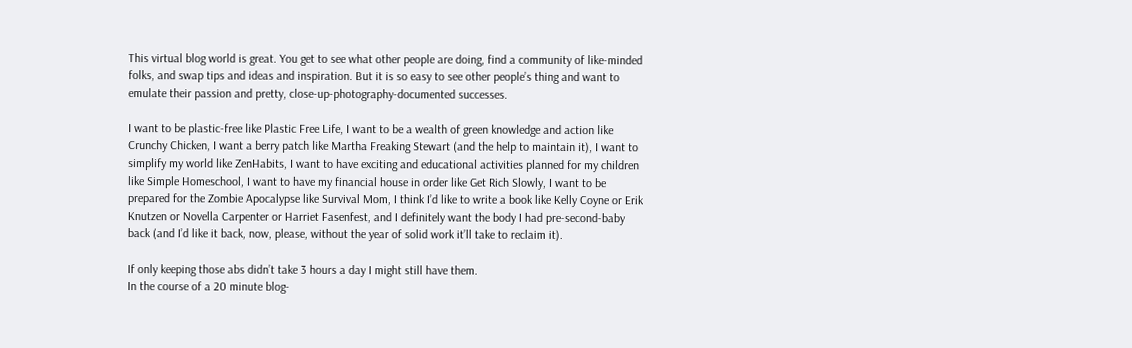This virtual blog world is great. You get to see what other people are doing, find a community of like-minded folks, and swap tips and ideas and inspiration. But it is so easy to see other people’s thing and want to emulate their passion and pretty, close-up-photography-documented successes.

I want to be plastic-free like Plastic Free Life, I want to be a wealth of green knowledge and action like Crunchy Chicken, I want a berry patch like Martha Freaking Stewart (and the help to maintain it), I want to simplify my world like ZenHabits, I want to have exciting and educational activities planned for my children like Simple Homeschool, I want to have my financial house in order like Get Rich Slowly, I want to be prepared for the Zombie Apocalypse like Survival Mom, I think I’d like to write a book like Kelly Coyne or Erik Knutzen or Novella Carpenter or Harriet Fasenfest, and I definitely want the body I had pre-second-baby back (and I’d like it back, now, please, without the year of solid work it’ll take to reclaim it).

If only keeping those abs didn’t take 3 hours a day I might still have them.
In the course of a 20 minute blog-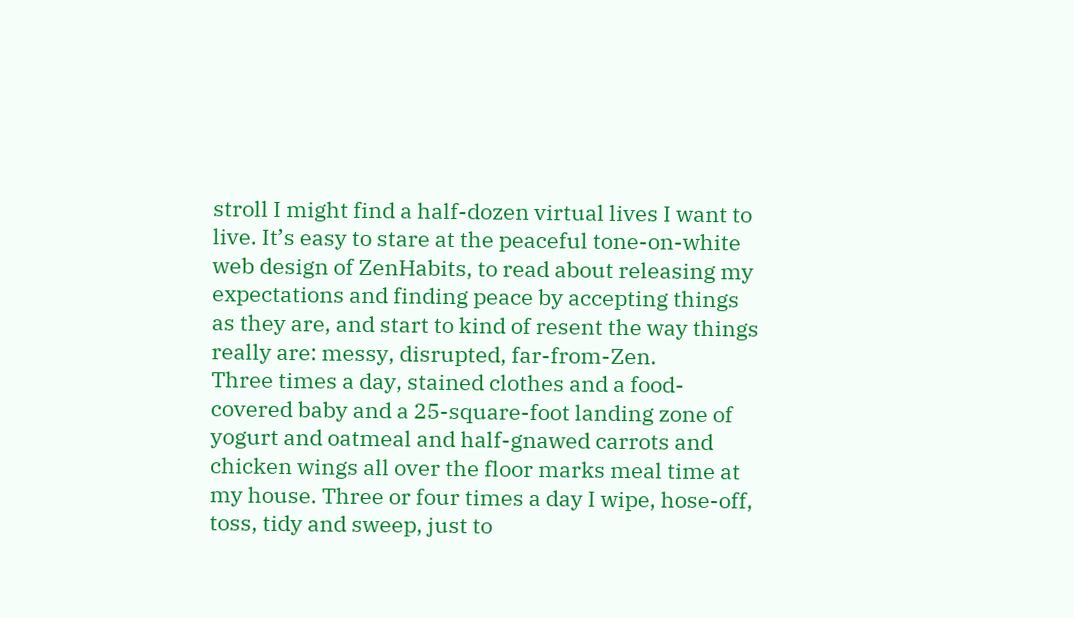stroll I might find a half-dozen virtual lives I want to live. It’s easy to stare at the peaceful tone-on-white web design of ZenHabits, to read about releasing my expectations and finding peace by accepting things as they are, and start to kind of resent the way things really are: messy, disrupted, far-from-Zen.
Three times a day, stained clothes and a food-covered baby and a 25-square-foot landing zone of yogurt and oatmeal and half-gnawed carrots and chicken wings all over the floor marks meal time at my house. Three or four times a day I wipe, hose-off, toss, tidy and sweep, just to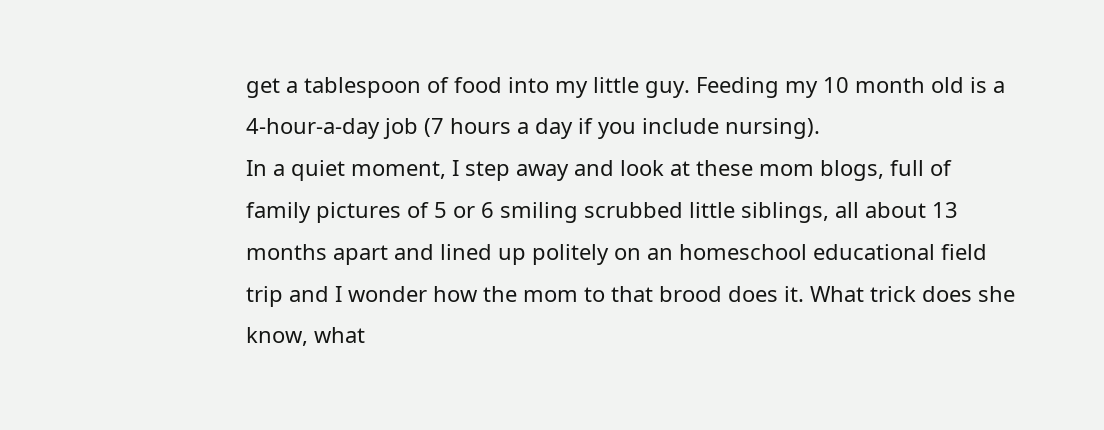get a tablespoon of food into my little guy. Feeding my 10 month old is a 4-hour-a-day job (7 hours a day if you include nursing).
In a quiet moment, I step away and look at these mom blogs, full of family pictures of 5 or 6 smiling scrubbed little siblings, all about 13 months apart and lined up politely on an homeschool educational field trip and I wonder how the mom to that brood does it. What trick does she know, what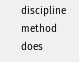discipline method does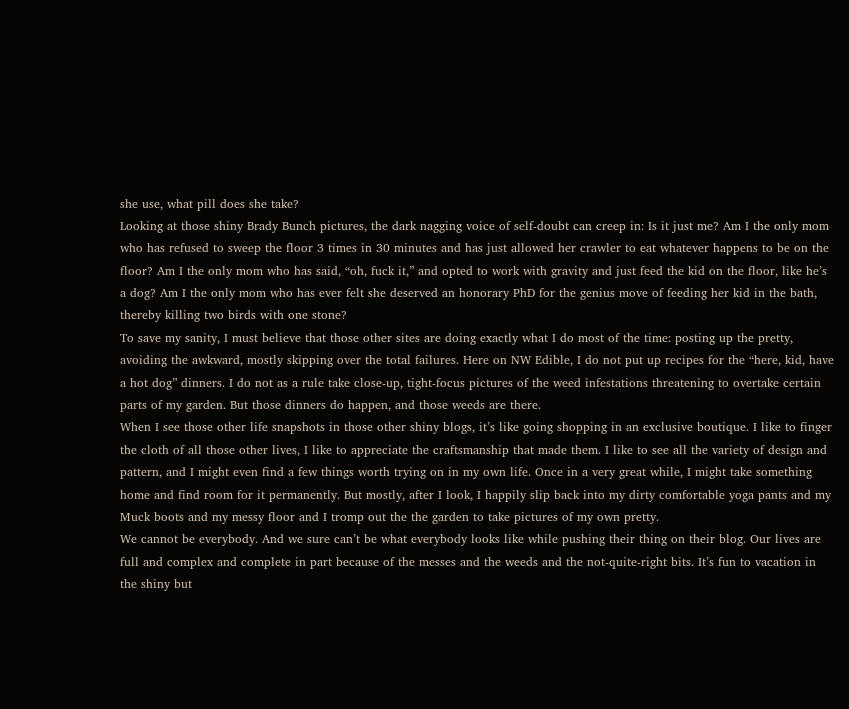she use, what pill does she take?
Looking at those shiny Brady Bunch pictures, the dark nagging voice of self-doubt can creep in: Is it just me? Am I the only mom who has refused to sweep the floor 3 times in 30 minutes and has just allowed her crawler to eat whatever happens to be on the floor? Am I the only mom who has said, “oh, fuck it,” and opted to work with gravity and just feed the kid on the floor, like he’s a dog? Am I the only mom who has ever felt she deserved an honorary PhD for the genius move of feeding her kid in the bath, thereby killing two birds with one stone?
To save my sanity, I must believe that those other sites are doing exactly what I do most of the time: posting up the pretty, avoiding the awkward, mostly skipping over the total failures. Here on NW Edible, I do not put up recipes for the “here, kid, have a hot dog” dinners. I do not as a rule take close-up, tight-focus pictures of the weed infestations threatening to overtake certain parts of my garden. But those dinners do happen, and those weeds are there.
When I see those other life snapshots in those other shiny blogs, it’s like going shopping in an exclusive boutique. I like to finger the cloth of all those other lives, I like to appreciate the craftsmanship that made them. I like to see all the variety of design and pattern, and I might even find a few things worth trying on in my own life. Once in a very great while, I might take something home and find room for it permanently. But mostly, after I look, I happily slip back into my dirty comfortable yoga pants and my Muck boots and my messy floor and I tromp out the the garden to take pictures of my own pretty.
We cannot be everybody. And we sure can’t be what everybody looks like while pushing their thing on their blog. Our lives are full and complex and complete in part because of the messes and the weeds and the not-quite-right bits. It’s fun to vacation in the shiny but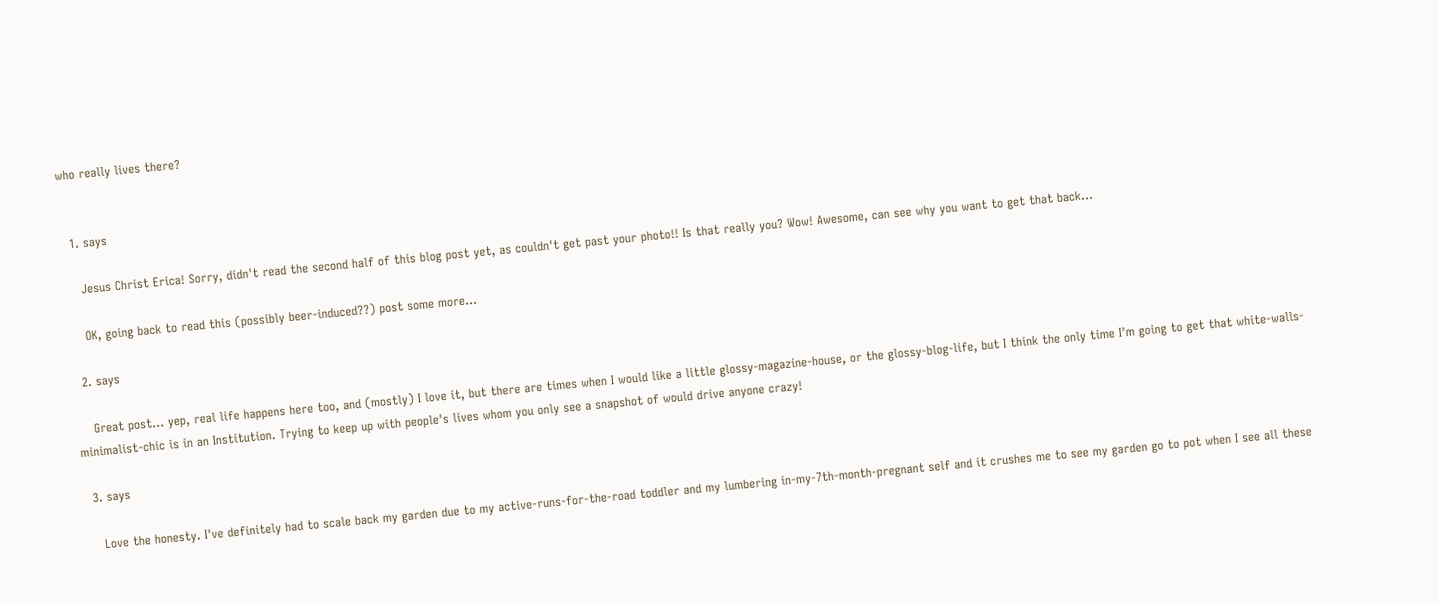who really lives there?


  1. says

    Jesus Christ Erica! Sorry, didn't read the second half of this blog post yet, as couldn't get past your photo!! Is that really you? Wow! Awesome, can see why you want to get that back…

    OK, going back to read this (possibly beer-induced??) post some more…

  2. says

    Great post… yep, real life happens here too, and (mostly) I love it, but there are times when I would like a little glossy-magazine-house, or the glossy-blog-life, but I think the only time I'm going to get that white-walls-minimalist-chic is in an Institution. Trying to keep up with people's lives whom you only see a snapshot of would drive anyone crazy!

  3. says

    Love the honesty. I've definitely had to scale back my garden due to my active-runs-for-the-road toddler and my lumbering in-my-7th-month-pregnant self and it crushes me to see my garden go to pot when I see all these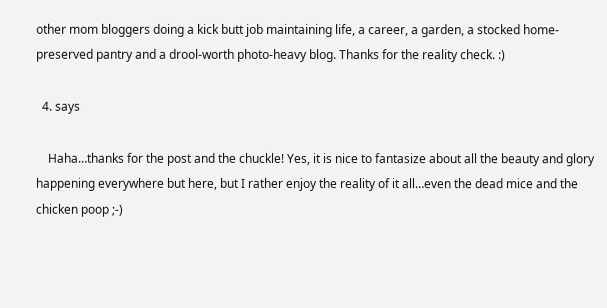other mom bloggers doing a kick butt job maintaining life, a career, a garden, a stocked home-preserved pantry and a drool-worth photo-heavy blog. Thanks for the reality check. :)

  4. says

    Haha…thanks for the post and the chuckle! Yes, it is nice to fantasize about all the beauty and glory happening everywhere but here, but I rather enjoy the reality of it all…even the dead mice and the chicken poop ;-)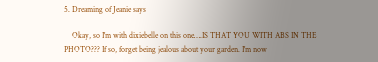5. Dreaming of Jeanie says

    Okay, so I'm with dixiebelle on this one….IS THAT YOU WITH ABS IN THE PHOTO??? If so, forget being jealous about your garden. I'm now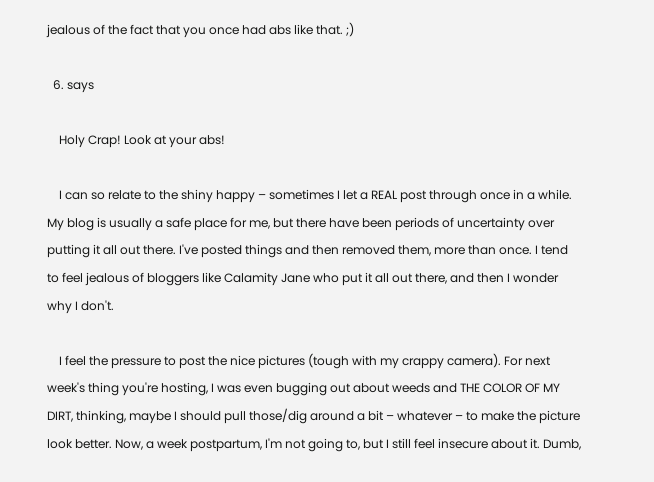jealous of the fact that you once had abs like that. ;)

  6. says

    Holy Crap! Look at your abs!

    I can so relate to the shiny happy – sometimes I let a REAL post through once in a while. My blog is usually a safe place for me, but there have been periods of uncertainty over putting it all out there. I've posted things and then removed them, more than once. I tend to feel jealous of bloggers like Calamity Jane who put it all out there, and then I wonder why I don't.

    I feel the pressure to post the nice pictures (tough with my crappy camera). For next week's thing you're hosting, I was even bugging out about weeds and THE COLOR OF MY DIRT, thinking, maybe I should pull those/dig around a bit – whatever – to make the picture look better. Now, a week postpartum, I'm not going to, but I still feel insecure about it. Dumb,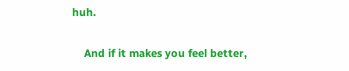huh.

    And if it makes you feel better,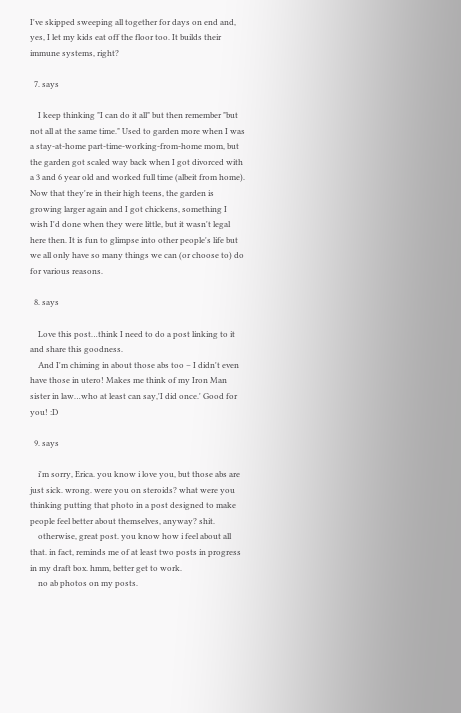I've skipped sweeping all together for days on end and, yes, I let my kids eat off the floor too. It builds their immune systems, right?

  7. says

    I keep thinking "I can do it all" but then remember "but not all at the same time." Used to garden more when I was a stay-at-home part-time-working-from-home mom, but the garden got scaled way back when I got divorced with a 3 and 6 year old and worked full time (albeit from home). Now that they're in their high teens, the garden is growing larger again and I got chickens, something I wish I'd done when they were little, but it wasn't legal here then. It is fun to glimpse into other people's life but we all only have so many things we can (or choose to) do for various reasons.

  8. says

    Love this post…think I need to do a post linking to it and share this goodness.
    And I'm chiming in about those abs too – I didn't even have those in utero! Makes me think of my Iron Man sister in law…who at least can say,'I did once.' Good for you! :D

  9. says

    i'm sorry, Erica. you know i love you, but those abs are just sick. wrong. were you on steroids? what were you thinking putting that photo in a post designed to make people feel better about themselves, anyway? shit.
    otherwise, great post. you know how i feel about all that. in fact, reminds me of at least two posts in progress in my draft box. hmm, better get to work.
    no ab photos on my posts.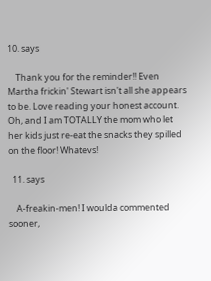10. says

    Thank you for the reminder!! Even Martha frickin' Stewart isn't all she appears to be. Love reading your honest account. Oh, and I am TOTALLY the mom who let her kids just re-eat the snacks they spilled on the floor! Whatevs!

  11. says

    A-freakin-men! I woulda commented sooner,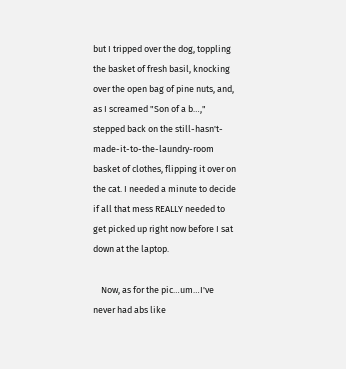but I tripped over the dog, toppling the basket of fresh basil, knocking over the open bag of pine nuts, and, as I screamed "Son of a b…," stepped back on the still-hasn't-made-it-to-the-laundry-room basket of clothes, flipping it over on the cat. I needed a minute to decide if all that mess REALLY needed to get picked up right now before I sat down at the laptop.

    Now, as for the pic…um…I've never had abs like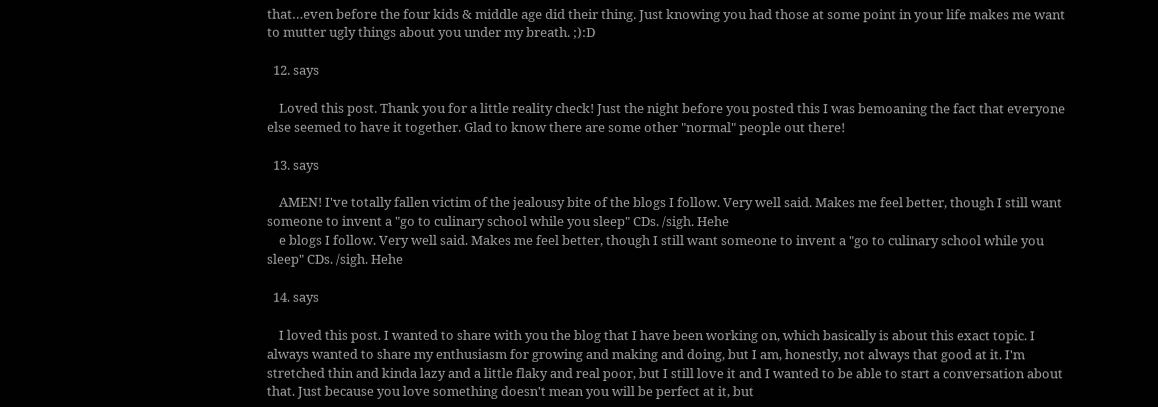that…even before the four kids & middle age did their thing. Just knowing you had those at some point in your life makes me want to mutter ugly things about you under my breath. ;):D

  12. says

    Loved this post. Thank you for a little reality check! Just the night before you posted this I was bemoaning the fact that everyone else seemed to have it together. Glad to know there are some other "normal" people out there!

  13. says

    AMEN! I've totally fallen victim of the jealousy bite of the blogs I follow. Very well said. Makes me feel better, though I still want someone to invent a "go to culinary school while you sleep" CDs. /sigh. Hehe
    e blogs I follow. Very well said. Makes me feel better, though I still want someone to invent a "go to culinary school while you sleep" CDs. /sigh. Hehe

  14. says

    I loved this post. I wanted to share with you the blog that I have been working on, which basically is about this exact topic. I always wanted to share my enthusiasm for growing and making and doing, but I am, honestly, not always that good at it. I'm stretched thin and kinda lazy and a little flaky and real poor, but I still love it and I wanted to be able to start a conversation about that. Just because you love something doesn't mean you will be perfect at it, but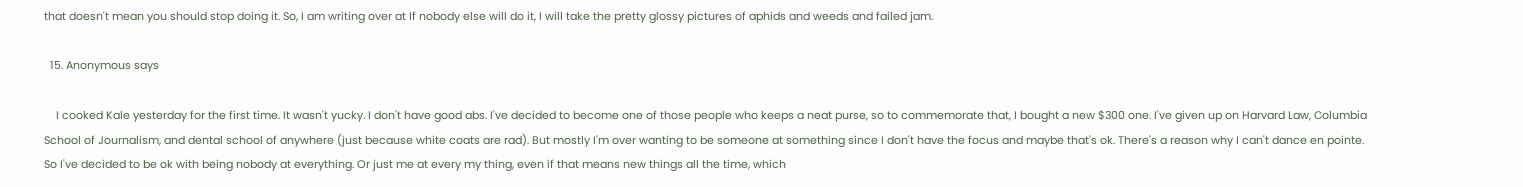that doesn't mean you should stop doing it. So, I am writing over at If nobody else will do it, I will take the pretty glossy pictures of aphids and weeds and failed jam.

  15. Anonymous says

    I cooked Kale yesterday for the first time. It wasn't yucky. I don't have good abs. I've decided to become one of those people who keeps a neat purse, so to commemorate that, I bought a new $300 one. I've given up on Harvard Law, Columbia School of Journalism, and dental school of anywhere (just because white coats are rad). But mostly I'm over wanting to be someone at something since I don't have the focus and maybe that's ok. There's a reason why I can't dance en pointe. So I've decided to be ok with being nobody at everything. Or just me at every my thing, even if that means new things all the time, which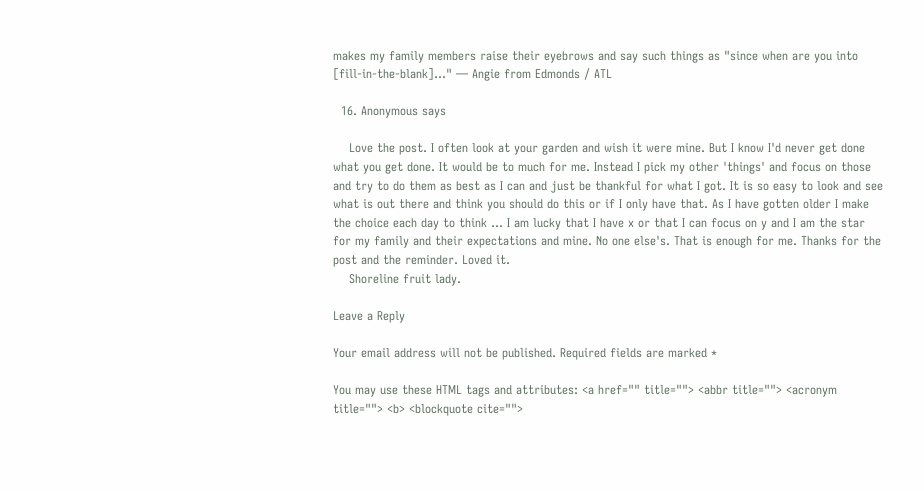makes my family members raise their eyebrows and say such things as "since when are you into [fill-in-the-blank]…" — Angie from Edmonds / ATL

  16. Anonymous says

    Love the post. I often look at your garden and wish it were mine. But I know I'd never get done what you get done. It would be to much for me. Instead I pick my other 'things' and focus on those and try to do them as best as I can and just be thankful for what I got. It is so easy to look and see what is out there and think you should do this or if I only have that. As I have gotten older I make the choice each day to think … I am lucky that I have x or that I can focus on y and I am the star for my family and their expectations and mine. No one else's. That is enough for me. Thanks for the post and the reminder. Loved it.
    Shoreline fruit lady.

Leave a Reply

Your email address will not be published. Required fields are marked *

You may use these HTML tags and attributes: <a href="" title=""> <abbr title=""> <acronym title=""> <b> <blockquote cite="">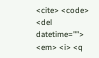<cite> <code> <del datetime=""> <em> <i> <q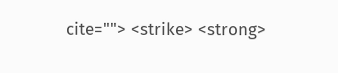cite=""> <strike> <strong>